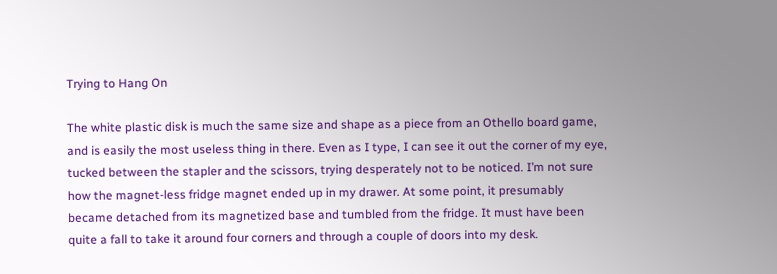Trying to Hang On

The white plastic disk is much the same size and shape as a piece from an Othello board game, and is easily the most useless thing in there. Even as I type, I can see it out the corner of my eye, tucked between the stapler and the scissors, trying desperately not to be noticed. I’m not sure how the magnet-less fridge magnet ended up in my drawer. At some point, it presumably became detached from its magnetized base and tumbled from the fridge. It must have been quite a fall to take it around four corners and through a couple of doors into my desk.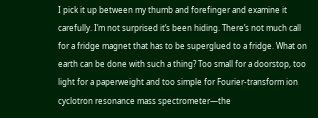I pick it up between my thumb and forefinger and examine it carefully. I’m not surprised it’s been hiding. There’s not much call for a fridge magnet that has to be superglued to a fridge. What on earth can be done with such a thing? Too small for a doorstop, too light for a paperweight and too simple for Fourier-transform ion cyclotron resonance mass spectrometer—the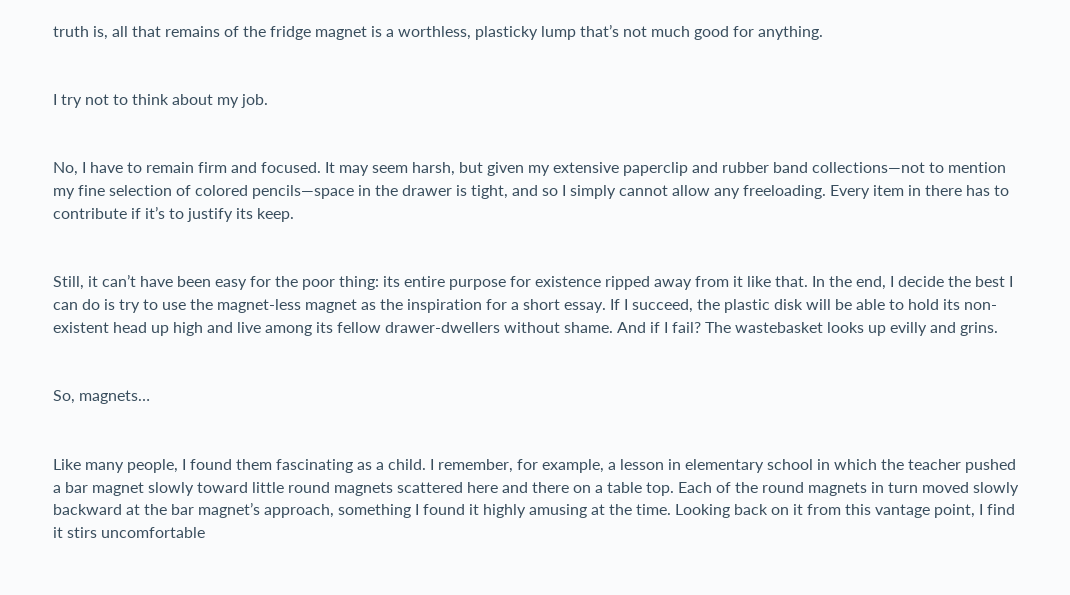truth is, all that remains of the fridge magnet is a worthless, plasticky lump that’s not much good for anything.


I try not to think about my job.


No, I have to remain firm and focused. It may seem harsh, but given my extensive paperclip and rubber band collections—not to mention my fine selection of colored pencils—space in the drawer is tight, and so I simply cannot allow any freeloading. Every item in there has to contribute if it’s to justify its keep.


Still, it can’t have been easy for the poor thing: its entire purpose for existence ripped away from it like that. In the end, I decide the best I can do is try to use the magnet-less magnet as the inspiration for a short essay. If I succeed, the plastic disk will be able to hold its non-existent head up high and live among its fellow drawer-dwellers without shame. And if I fail? The wastebasket looks up evilly and grins.


So, magnets…


Like many people, I found them fascinating as a child. I remember, for example, a lesson in elementary school in which the teacher pushed a bar magnet slowly toward little round magnets scattered here and there on a table top. Each of the round magnets in turn moved slowly backward at the bar magnet’s approach, something I found it highly amusing at the time. Looking back on it from this vantage point, I find it stirs uncomfortable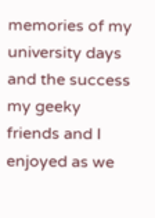memories of my university days and the success my geeky friends and I enjoyed as we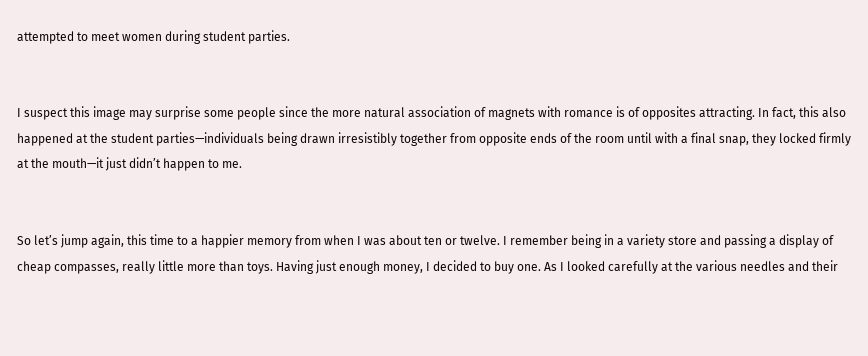attempted to meet women during student parties.


I suspect this image may surprise some people since the more natural association of magnets with romance is of opposites attracting. In fact, this also happened at the student parties—individuals being drawn irresistibly together from opposite ends of the room until with a final snap, they locked firmly at the mouth—it just didn’t happen to me.


So let’s jump again, this time to a happier memory from when I was about ten or twelve. I remember being in a variety store and passing a display of cheap compasses, really little more than toys. Having just enough money, I decided to buy one. As I looked carefully at the various needles and their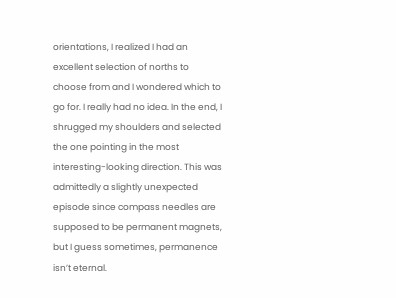orientations, I realized I had an excellent selection of norths to choose from and I wondered which to go for. I really had no idea. In the end, I shrugged my shoulders and selected the one pointing in the most interesting-looking direction. This was admittedly a slightly unexpected episode since compass needles are supposed to be permanent magnets, but I guess sometimes, permanence isn’t eternal.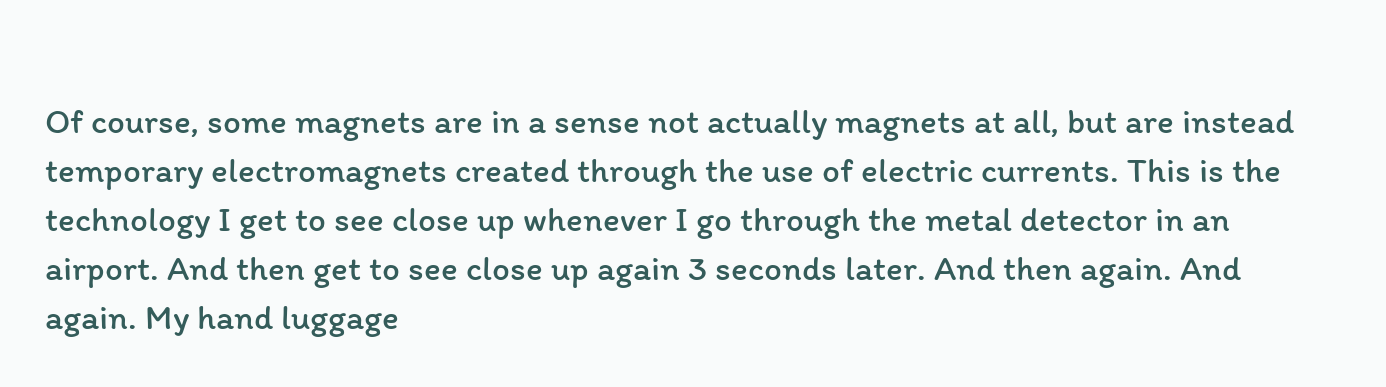Of course, some magnets are in a sense not actually magnets at all, but are instead temporary electromagnets created through the use of electric currents. This is the technology I get to see close up whenever I go through the metal detector in an airport. And then get to see close up again 3 seconds later. And then again. And again. My hand luggage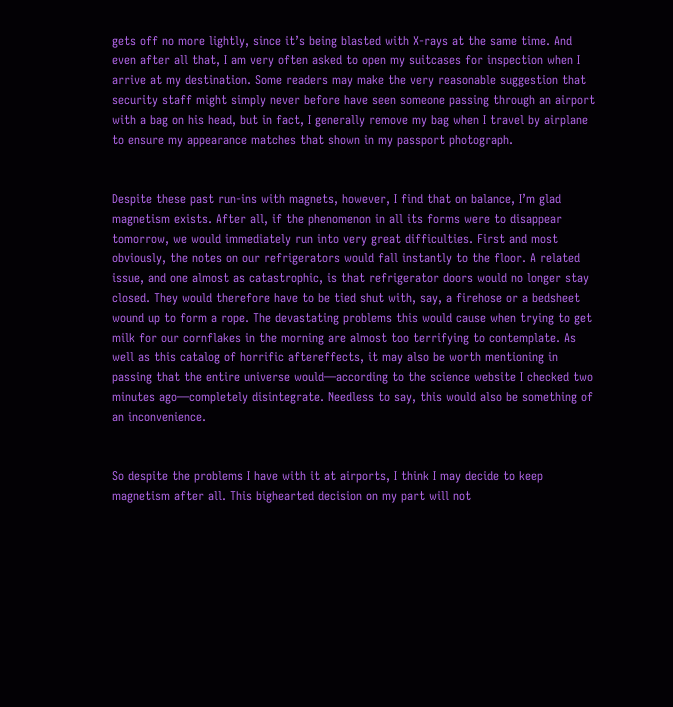gets off no more lightly, since it’s being blasted with X-rays at the same time. And even after all that, I am very often asked to open my suitcases for inspection when I arrive at my destination. Some readers may make the very reasonable suggestion that security staff might simply never before have seen someone passing through an airport with a bag on his head, but in fact, I generally remove my bag when I travel by airplane to ensure my appearance matches that shown in my passport photograph.


Despite these past run-ins with magnets, however, I find that on balance, I’m glad magnetism exists. After all, if the phenomenon in all its forms were to disappear tomorrow, we would immediately run into very great difficulties. First and most obviously, the notes on our refrigerators would fall instantly to the floor. A related issue, and one almost as catastrophic, is that refrigerator doors would no longer stay closed. They would therefore have to be tied shut with, say, a firehose or a bedsheet wound up to form a rope. The devastating problems this would cause when trying to get milk for our cornflakes in the morning are almost too terrifying to contemplate. As well as this catalog of horrific aftereffects, it may also be worth mentioning in passing that the entire universe would—according to the science website I checked two minutes ago—completely disintegrate. Needless to say, this would also be something of an inconvenience.


So despite the problems I have with it at airports, I think I may decide to keep magnetism after all. This bighearted decision on my part will not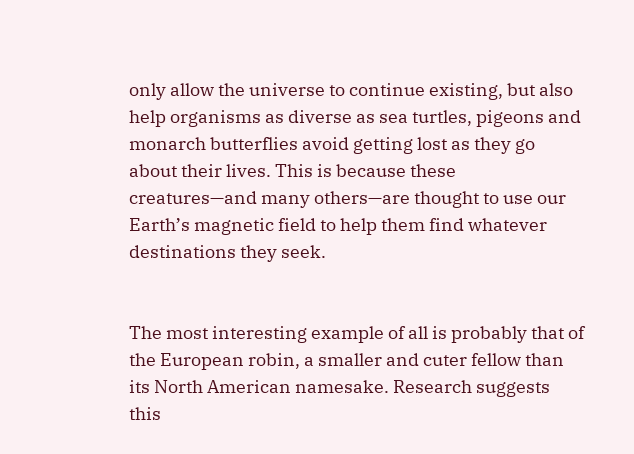only allow the universe to continue existing, but also help organisms as diverse as sea turtles, pigeons and monarch butterflies avoid getting lost as they go about their lives. This is because these creatures—and many others—are thought to use our Earth’s magnetic field to help them find whatever destinations they seek.


The most interesting example of all is probably that of the European robin, a smaller and cuter fellow than its North American namesake. Research suggests this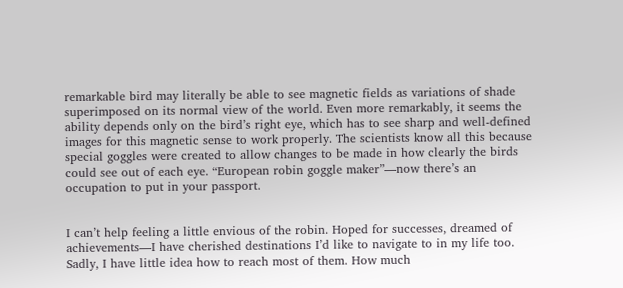remarkable bird may literally be able to see magnetic fields as variations of shade superimposed on its normal view of the world. Even more remarkably, it seems the ability depends only on the bird’s right eye, which has to see sharp and well-defined images for this magnetic sense to work properly. The scientists know all this because special goggles were created to allow changes to be made in how clearly the birds could see out of each eye. “European robin goggle maker”—now there’s an occupation to put in your passport.


I can’t help feeling a little envious of the robin. Hoped for successes, dreamed of achievements—I have cherished destinations I’d like to navigate to in my life too. Sadly, I have little idea how to reach most of them. How much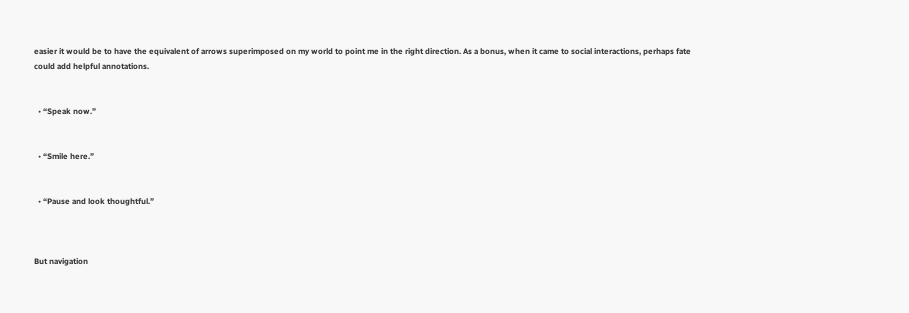easier it would be to have the equivalent of arrows superimposed on my world to point me in the right direction. As a bonus, when it came to social interactions, perhaps fate could add helpful annotations.


  • “Speak now.”


  • “Smile here.”


  • “Pause and look thoughtful.”



But navigation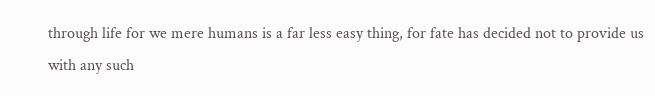through life for we mere humans is a far less easy thing, for fate has decided not to provide us with any such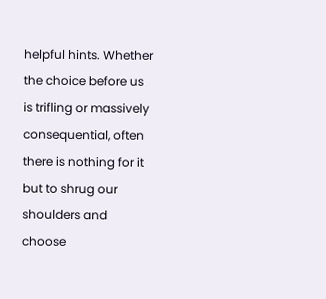helpful hints. Whether the choice before us is trifling or massively consequential, often there is nothing for it but to shrug our shoulders and choose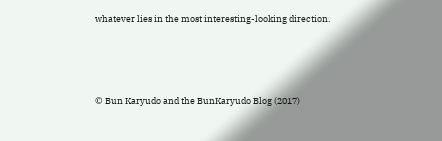whatever lies in the most interesting-looking direction.




© Bun Karyudo and the BunKaryudo Blog (2017)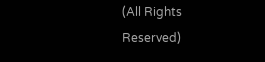(All Rights Reserved)